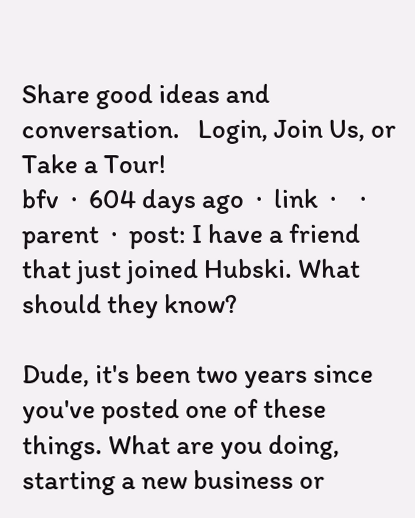Share good ideas and conversation.   Login, Join Us, or Take a Tour!
bfv  ·  604 days ago  ·  link  ·    ·  parent  ·  post: I have a friend that just joined Hubski. What should they know?

Dude, it's been two years since you've posted one of these things. What are you doing, starting a new business or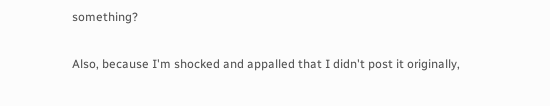something?

Also, because I'm shocked and appalled that I didn't post it originally,